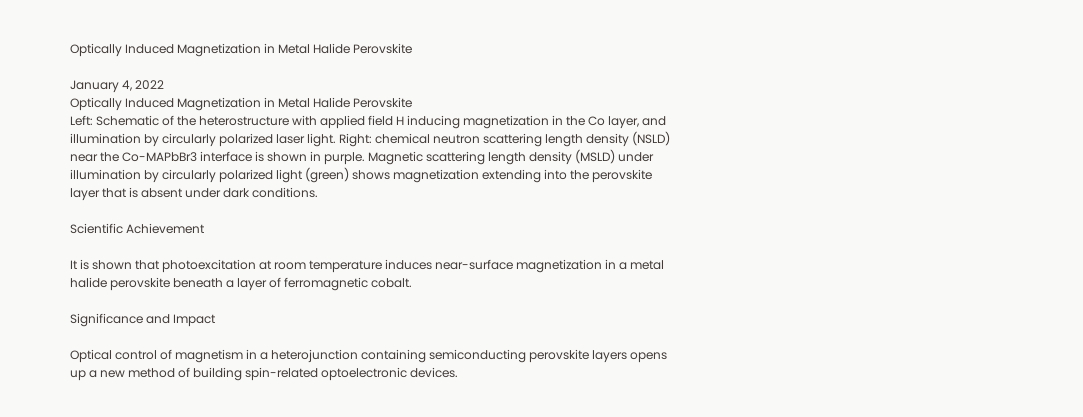Optically Induced Magnetization in Metal Halide Perovskite

January 4, 2022
Optically Induced Magnetization in Metal Halide Perovskite
Left: Schematic of the heterostructure with applied field H inducing magnetization in the Co layer, and illumination by circularly polarized laser light. Right: chemical neutron scattering length density (NSLD) near the Co-MAPbBr3 interface is shown in purple. Magnetic scattering length density (MSLD) under illumination by circularly polarized light (green) shows magnetization extending into the perovskite layer that is absent under dark conditions.

Scientific Achievement

It is shown that photoexcitation at room temperature induces near-surface magnetization in a metal halide perovskite beneath a layer of ferromagnetic cobalt.

Significance and Impact

Optical control of magnetism in a heterojunction containing semiconducting perovskite layers opens up a new method of building spin-related optoelectronic devices.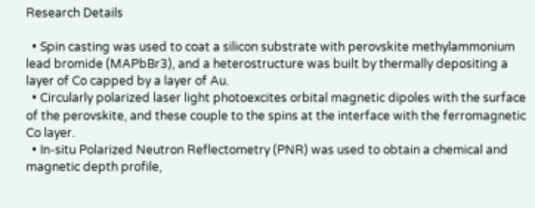Research Details

  • Spin casting was used to coat a silicon substrate with perovskite methylammonium lead bromide (MAPbBr3), and a heterostructure was built by thermally depositing a layer of Co capped by a layer of Au.
  • Circularly polarized laser light photoexcites orbital magnetic dipoles with the surface of the perovskite, and these couple to the spins at the interface with the ferromagnetic Co layer.
  • In-situ Polarized Neutron Reflectometry (PNR) was used to obtain a chemical and magnetic depth profile,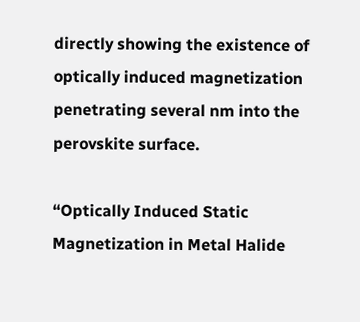directly showing the existence of optically induced magnetization penetrating several nm into the perovskite surface.

“Optically Induced Static Magnetization in Metal Halide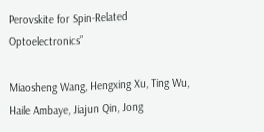Perovskite for Spin-Related Optoelectronics”

Miaosheng Wang, Hengxing Xu, Ting Wu, Haile Ambaye, Jiajun Qin, Jong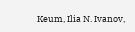Keum, Ilia N. Ivanov,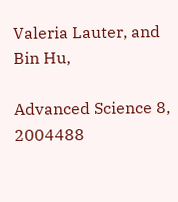Valeria Lauter, and Bin Hu,

Advanced Science 8, 2004488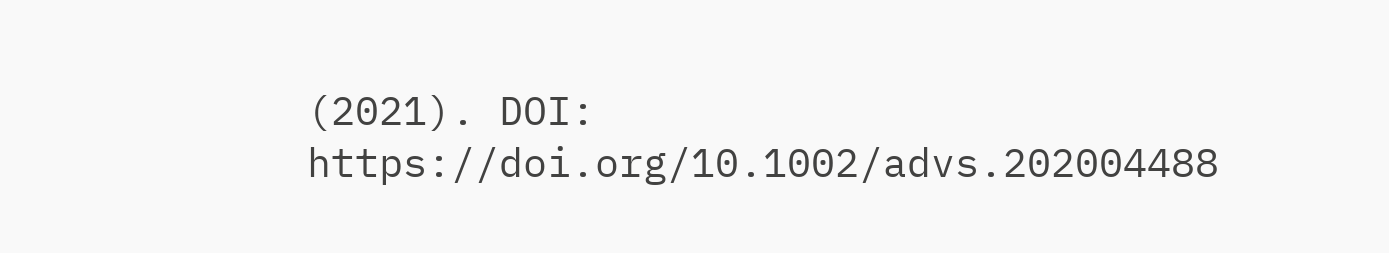(2021). DOI: https://doi.org/10.1002/advs.202004488